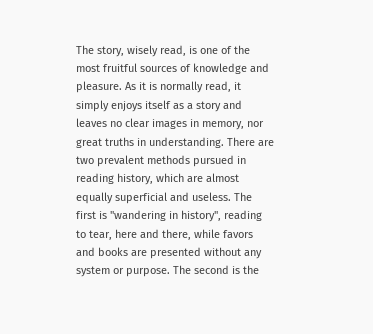The story, wisely read, is one of the most fruitful sources of knowledge and pleasure. As it is normally read, it simply enjoys itself as a story and leaves no clear images in memory, nor great truths in understanding. There are two prevalent methods pursued in reading history, which are almost equally superficial and useless. The first is "wandering in history", reading to tear, here and there, while favors and books are presented without any system or purpose. The second is the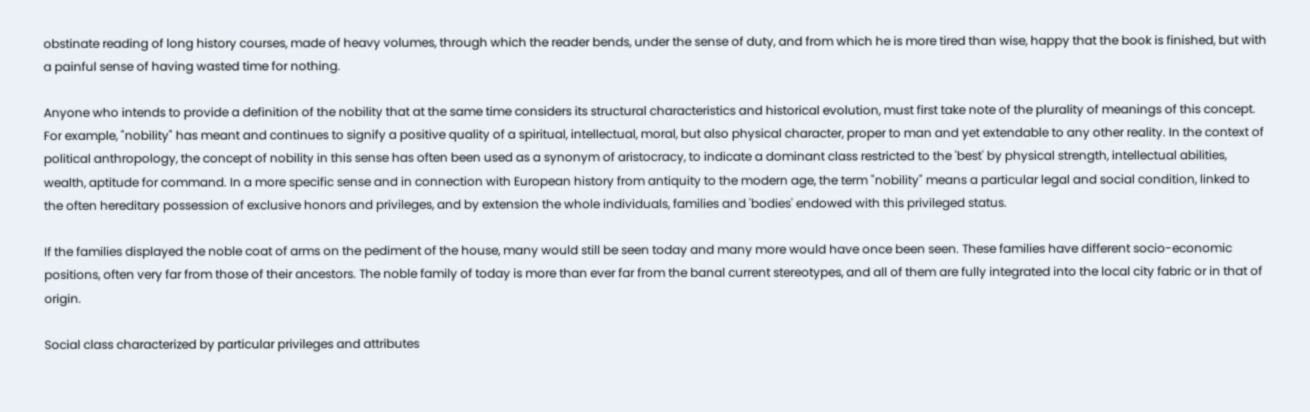obstinate reading of long history courses, made of heavy volumes, through which the reader bends, under the sense of duty, and from which he is more tired than wise, happy that the book is finished, but with a painful sense of having wasted time for nothing.

Anyone who intends to provide a definition of the nobility that at the same time considers its structural characteristics and historical evolution, must first take note of the plurality of meanings of this concept. For example, "nobility" has meant and continues to signify a positive quality of a spiritual, intellectual, moral, but also physical character, proper to man and yet extendable to any other reality. In the context of political anthropology, the concept of nobility in this sense has often been used as a synonym of aristocracy, to indicate a dominant class restricted to the 'best' by physical strength, intellectual abilities, wealth, aptitude for command. In a more specific sense and in connection with European history from antiquity to the modern age, the term "nobility" means a particular legal and social condition, linked to the often hereditary possession of exclusive honors and privileges, and by extension the whole individuals, families and 'bodies' endowed with this privileged status.

If the families displayed the noble coat of arms on the pediment of the house, many would still be seen today and many more would have once been seen. These families have different socio-economic positions, often very far from those of their ancestors. The noble family of today is more than ever far from the banal current stereotypes, and all of them are fully integrated into the local city fabric or in that of origin.

Social class characterized by particular privileges and attributes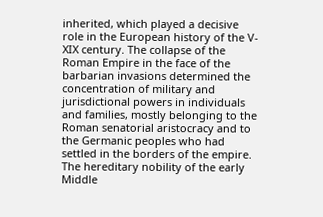inherited, which played a decisive role in the European history of the V-XIX century. The collapse of the Roman Empire in the face of the barbarian invasions determined the concentration of military and jurisdictional powers in individuals and families, mostly belonging to the Roman senatorial aristocracy and to the Germanic peoples who had settled in the borders of the empire. The hereditary nobility of the early Middle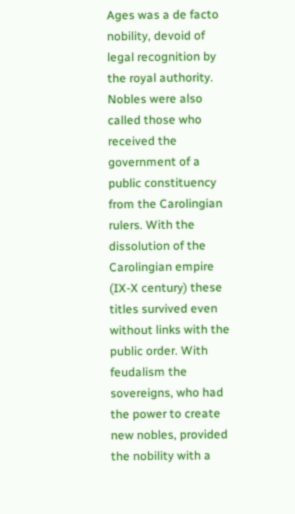Ages was a de facto nobility, devoid of legal recognition by the royal authority. Nobles were also called those who received the government of a public constituency from the Carolingian rulers. With the dissolution of the Carolingian empire (IX-X century) these titles survived even without links with the public order. With feudalism the sovereigns, who had the power to create new nobles, provided the nobility with a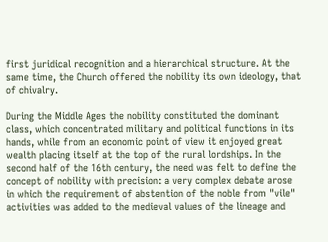first juridical recognition and a hierarchical structure. At the same time, the Church offered the nobility its own ideology, that of chivalry.

During the Middle Ages the nobility constituted the dominant class, which concentrated military and political functions in its hands, while from an economic point of view it enjoyed great wealth placing itself at the top of the rural lordships. In the second half of the 16th century, the need was felt to define the concept of nobility with precision: a very complex debate arose in which the requirement of abstention of the noble from "vile" activities was added to the medieval values of the lineage and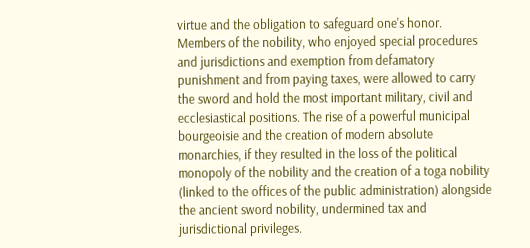virtue and the obligation to safeguard one's honor. Members of the nobility, who enjoyed special procedures and jurisdictions and exemption from defamatory punishment and from paying taxes, were allowed to carry the sword and hold the most important military, civil and ecclesiastical positions. The rise of a powerful municipal bourgeoisie and the creation of modern absolute monarchies, if they resulted in the loss of the political monopoly of the nobility and the creation of a toga nobility (linked to the offices of the public administration) alongside the ancient sword nobility, undermined tax and jurisdictional privileges.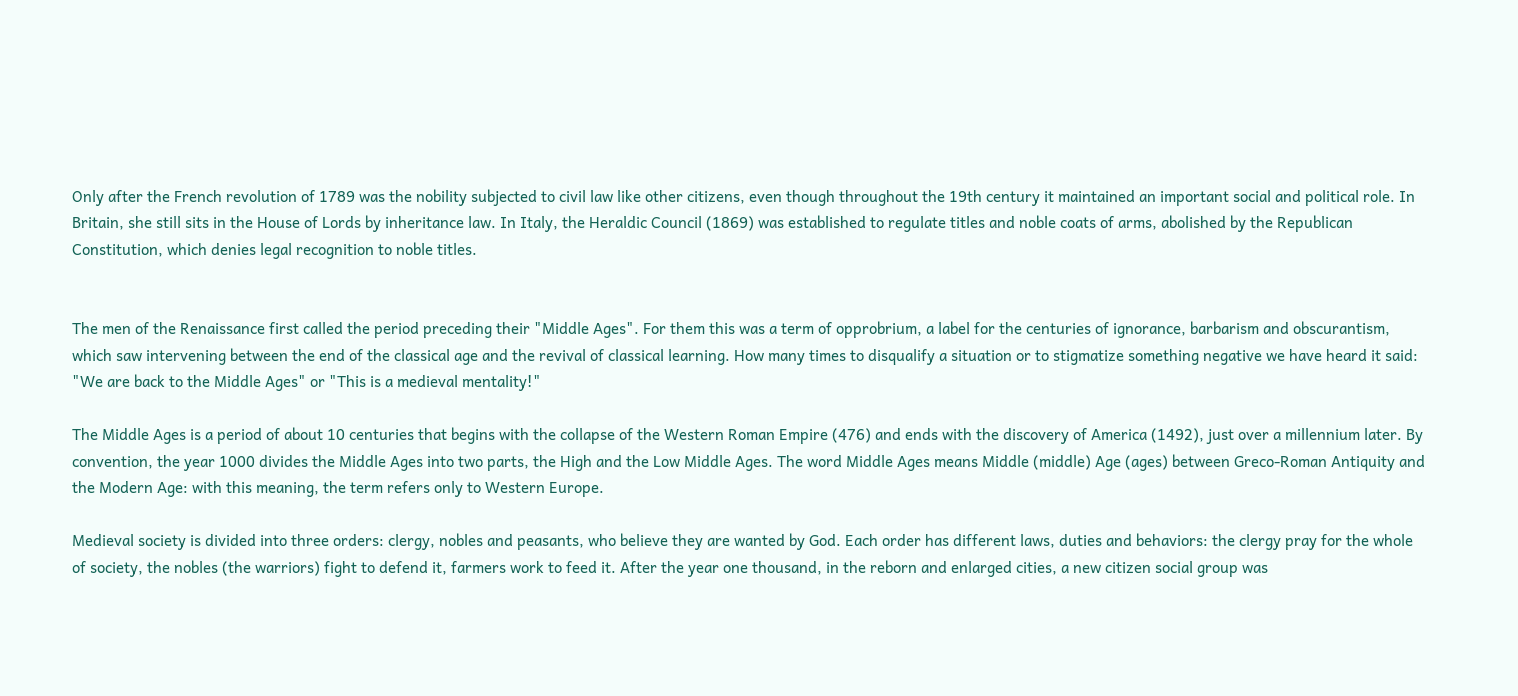Only after the French revolution of 1789 was the nobility subjected to civil law like other citizens, even though throughout the 19th century it maintained an important social and political role. In Britain, she still sits in the House of Lords by inheritance law. In Italy, the Heraldic Council (1869) was established to regulate titles and noble coats of arms, abolished by the Republican Constitution, which denies legal recognition to noble titles.


The men of the Renaissance first called the period preceding their "Middle Ages". For them this was a term of opprobrium, a label for the centuries of ignorance, barbarism and obscurantism, which saw intervening between the end of the classical age and the revival of classical learning. How many times to disqualify a situation or to stigmatize something negative we have heard it said: "We are back to the Middle Ages" or "This is a medieval mentality!"

The Middle Ages is a period of about 10 centuries that begins with the collapse of the Western Roman Empire (476) and ends with the discovery of America (1492), just over a millennium later. By convention, the year 1000 divides the Middle Ages into two parts, the High and the Low Middle Ages. The word Middle Ages means Middle (middle) Age (ages) between Greco-Roman Antiquity and the Modern Age: with this meaning, the term refers only to Western Europe.

Medieval society is divided into three orders: clergy, nobles and peasants, who believe they are wanted by God. Each order has different laws, duties and behaviors: the clergy pray for the whole of society, the nobles (the warriors) fight to defend it, farmers work to feed it. After the year one thousand, in the reborn and enlarged cities, a new citizen social group was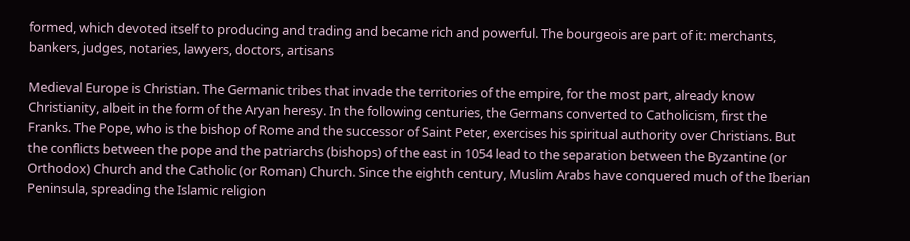formed, which devoted itself to producing and trading and became rich and powerful. The bourgeois are part of it: merchants, bankers, judges, notaries, lawyers, doctors, artisans

Medieval Europe is Christian. The Germanic tribes that invade the territories of the empire, for the most part, already know Christianity, albeit in the form of the Aryan heresy. In the following centuries, the Germans converted to Catholicism, first the Franks. The Pope, who is the bishop of Rome and the successor of Saint Peter, exercises his spiritual authority over Christians. But the conflicts between the pope and the patriarchs (bishops) of the east in 1054 lead to the separation between the Byzantine (or Orthodox) Church and the Catholic (or Roman) Church. Since the eighth century, Muslim Arabs have conquered much of the Iberian Peninsula, spreading the Islamic religion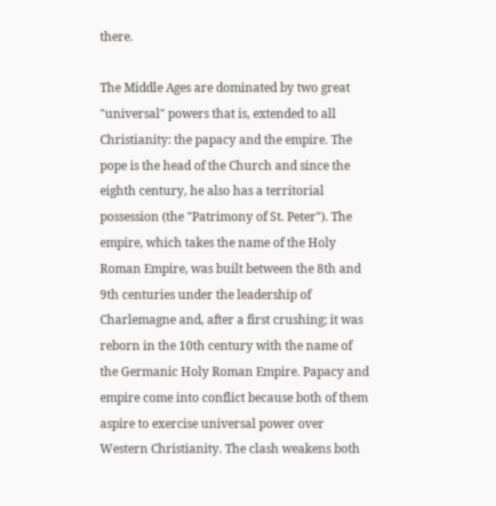there.

The Middle Ages are dominated by two great "universal" powers that is, extended to all Christianity: the papacy and the empire. The pope is the head of the Church and since the eighth century, he also has a territorial possession (the "Patrimony of St. Peter"). The empire, which takes the name of the Holy Roman Empire, was built between the 8th and 9th centuries under the leadership of Charlemagne and, after a first crushing; it was reborn in the 10th century with the name of the Germanic Holy Roman Empire. Papacy and empire come into conflict because both of them aspire to exercise universal power over Western Christianity. The clash weakens both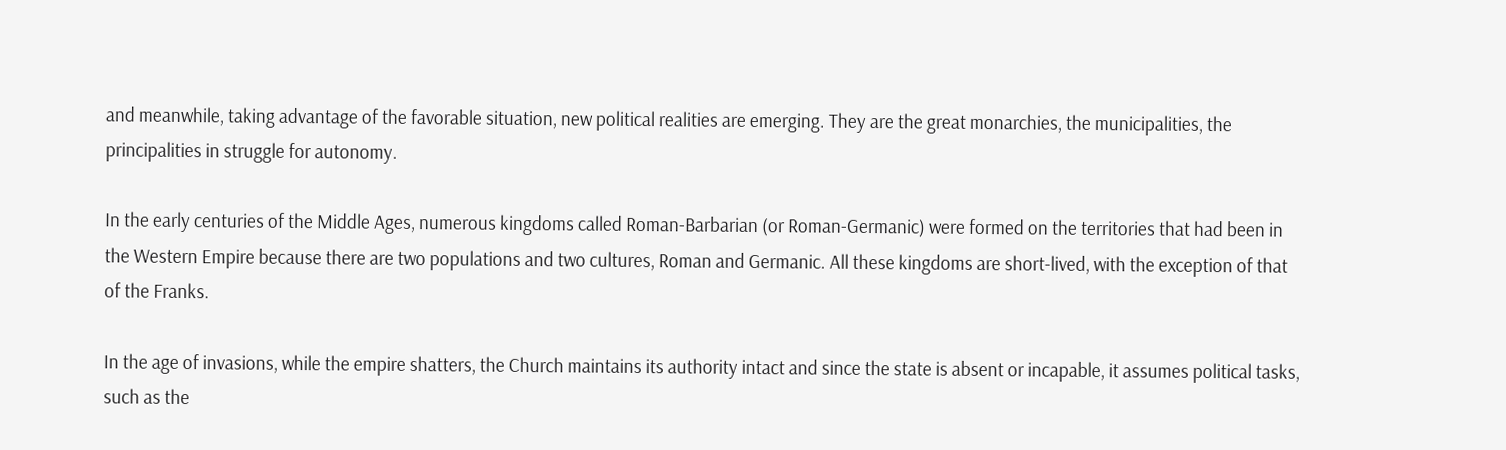and meanwhile, taking advantage of the favorable situation, new political realities are emerging. They are the great monarchies, the municipalities, the principalities in struggle for autonomy.

In the early centuries of the Middle Ages, numerous kingdoms called Roman-Barbarian (or Roman-Germanic) were formed on the territories that had been in the Western Empire because there are two populations and two cultures, Roman and Germanic. All these kingdoms are short-lived, with the exception of that of the Franks.

In the age of invasions, while the empire shatters, the Church maintains its authority intact and since the state is absent or incapable, it assumes political tasks, such as the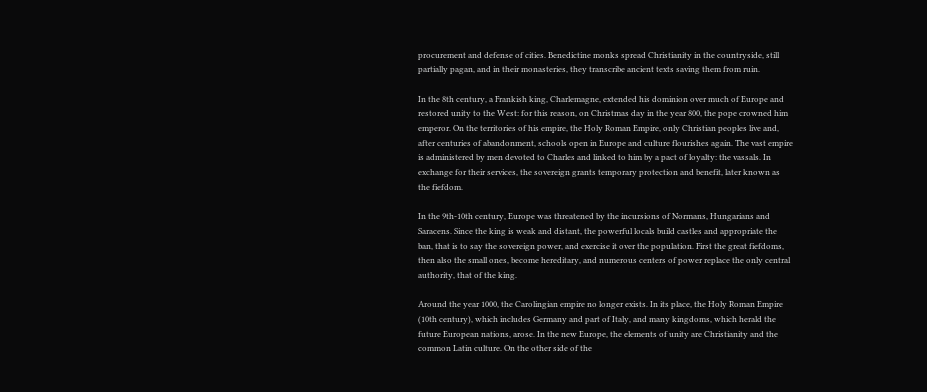procurement and defense of cities. Benedictine monks spread Christianity in the countryside, still partially pagan, and in their monasteries, they transcribe ancient texts saving them from ruin.

In the 8th century, a Frankish king, Charlemagne, extended his dominion over much of Europe and restored unity to the West: for this reason, on Christmas day in the year 800, the pope crowned him emperor. On the territories of his empire, the Holy Roman Empire, only Christian peoples live and, after centuries of abandonment, schools open in Europe and culture flourishes again. The vast empire is administered by men devoted to Charles and linked to him by a pact of loyalty: the vassals. In exchange for their services, the sovereign grants temporary protection and benefit, later known as the fiefdom.

In the 9th-10th century, Europe was threatened by the incursions of Normans, Hungarians and Saracens. Since the king is weak and distant, the powerful locals build castles and appropriate the ban, that is to say the sovereign power, and exercise it over the population. First the great fiefdoms, then also the small ones, become hereditary, and numerous centers of power replace the only central authority, that of the king.

Around the year 1000, the Carolingian empire no longer exists. In its place, the Holy Roman Empire (10th century), which includes Germany and part of Italy, and many kingdoms, which herald the future European nations, arose. In the new Europe, the elements of unity are Christianity and the common Latin culture. On the other side of the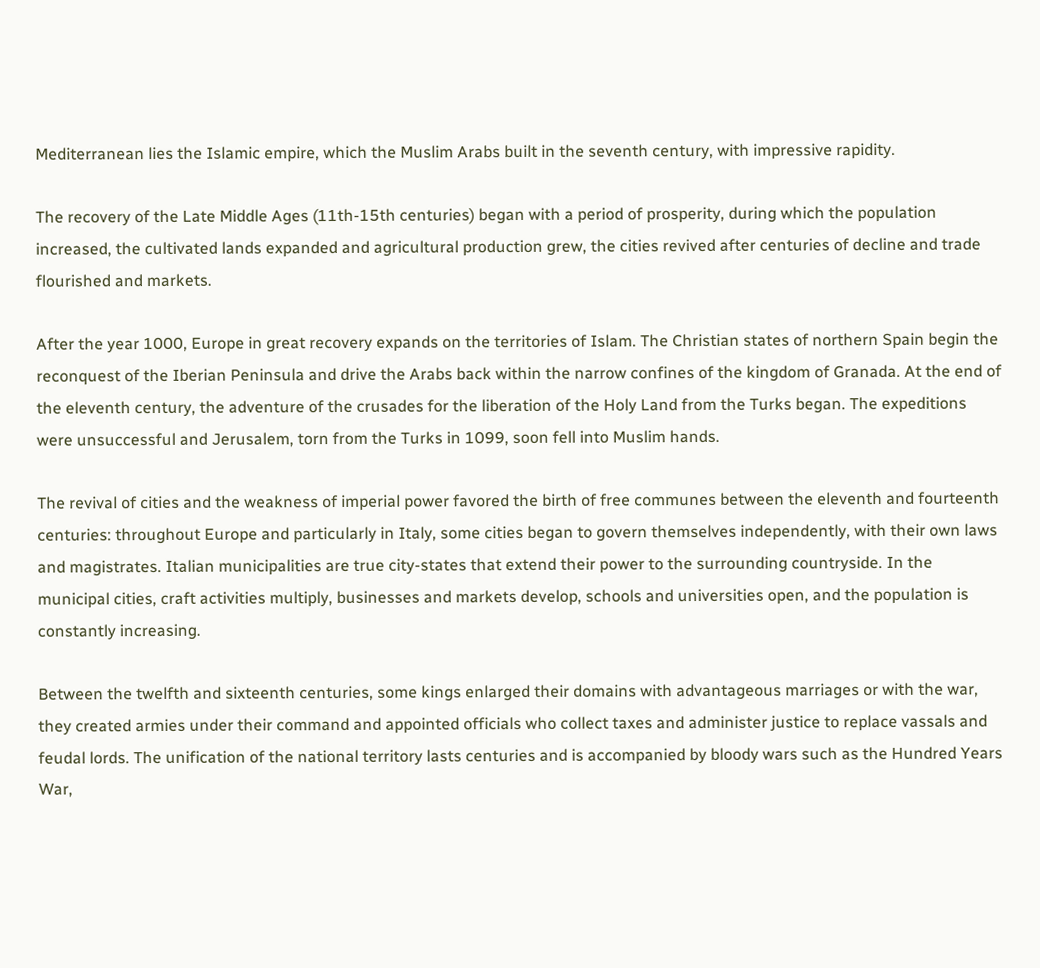Mediterranean lies the Islamic empire, which the Muslim Arabs built in the seventh century, with impressive rapidity.

The recovery of the Late Middle Ages (11th-15th centuries) began with a period of prosperity, during which the population increased, the cultivated lands expanded and agricultural production grew, the cities revived after centuries of decline and trade flourished and markets.

After the year 1000, Europe in great recovery expands on the territories of Islam. The Christian states of northern Spain begin the reconquest of the Iberian Peninsula and drive the Arabs back within the narrow confines of the kingdom of Granada. At the end of the eleventh century, the adventure of the crusades for the liberation of the Holy Land from the Turks began. The expeditions were unsuccessful and Jerusalem, torn from the Turks in 1099, soon fell into Muslim hands.

The revival of cities and the weakness of imperial power favored the birth of free communes between the eleventh and fourteenth centuries: throughout Europe and particularly in Italy, some cities began to govern themselves independently, with their own laws and magistrates. Italian municipalities are true city-states that extend their power to the surrounding countryside. In the municipal cities, craft activities multiply, businesses and markets develop, schools and universities open, and the population is constantly increasing.

Between the twelfth and sixteenth centuries, some kings enlarged their domains with advantageous marriages or with the war, they created armies under their command and appointed officials who collect taxes and administer justice to replace vassals and feudal lords. The unification of the national territory lasts centuries and is accompanied by bloody wars such as the Hundred Years War,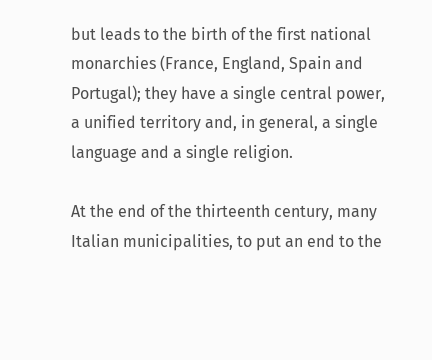but leads to the birth of the first national monarchies (France, England, Spain and Portugal); they have a single central power, a unified territory and, in general, a single language and a single religion.

At the end of the thirteenth century, many Italian municipalities, to put an end to the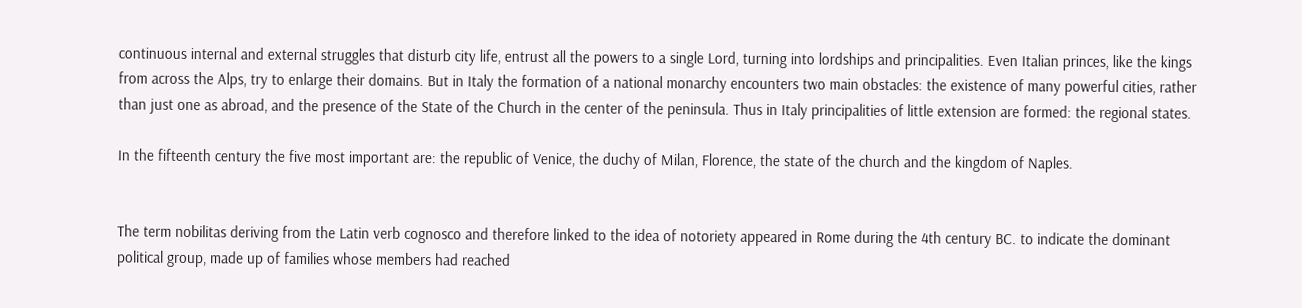continuous internal and external struggles that disturb city life, entrust all the powers to a single Lord, turning into lordships and principalities. Even Italian princes, like the kings from across the Alps, try to enlarge their domains. But in Italy the formation of a national monarchy encounters two main obstacles: the existence of many powerful cities, rather than just one as abroad, and the presence of the State of the Church in the center of the peninsula. Thus in Italy principalities of little extension are formed: the regional states.

In the fifteenth century the five most important are: the republic of Venice, the duchy of Milan, Florence, the state of the church and the kingdom of Naples.


The term nobilitas deriving from the Latin verb cognosco and therefore linked to the idea of notoriety appeared in Rome during the 4th century BC. to indicate the dominant political group, made up of families whose members had reached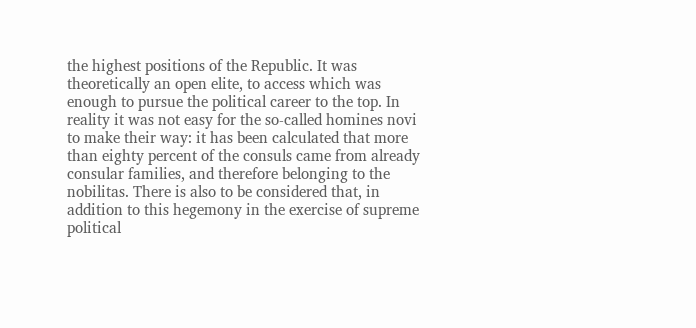the highest positions of the Republic. It was theoretically an open elite, to access which was enough to pursue the political career to the top. In reality it was not easy for the so-called homines novi to make their way: it has been calculated that more than eighty percent of the consuls came from already consular families, and therefore belonging to the nobilitas. There is also to be considered that, in addition to this hegemony in the exercise of supreme political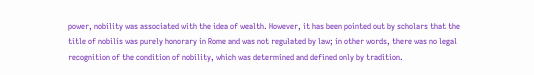power, nobility was associated with the idea of wealth. However, it has been pointed out by scholars that the title of nobilis was purely honorary in Rome and was not regulated by law; in other words, there was no legal recognition of the condition of nobility, which was determined and defined only by tradition.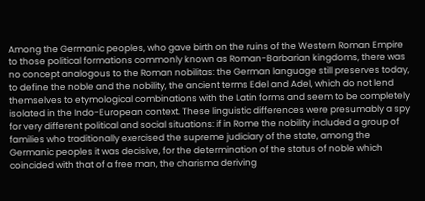Among the Germanic peoples, who gave birth on the ruins of the Western Roman Empire to those political formations commonly known as Roman-Barbarian kingdoms, there was no concept analogous to the Roman nobilitas: the German language still preserves today, to define the noble and the nobility, the ancient terms Edel and Adel, which do not lend themselves to etymological combinations with the Latin forms and seem to be completely isolated in the Indo-European context. These linguistic differences were presumably a spy for very different political and social situations: if in Rome the nobility included a group of families who traditionally exercised the supreme judiciary of the state, among the Germanic peoples it was decisive, for the determination of the status of noble which coincided with that of a free man, the charisma deriving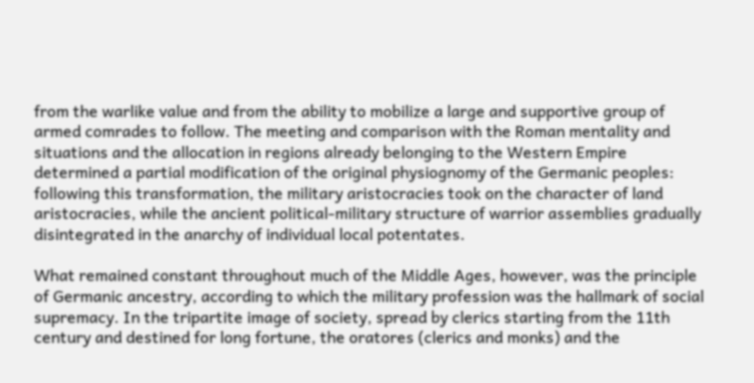from the warlike value and from the ability to mobilize a large and supportive group of armed comrades to follow. The meeting and comparison with the Roman mentality and situations and the allocation in regions already belonging to the Western Empire determined a partial modification of the original physiognomy of the Germanic peoples: following this transformation, the military aristocracies took on the character of land aristocracies, while the ancient political-military structure of warrior assemblies gradually disintegrated in the anarchy of individual local potentates.

What remained constant throughout much of the Middle Ages, however, was the principle of Germanic ancestry, according to which the military profession was the hallmark of social supremacy. In the tripartite image of society, spread by clerics starting from the 11th century and destined for long fortune, the oratores (clerics and monks) and the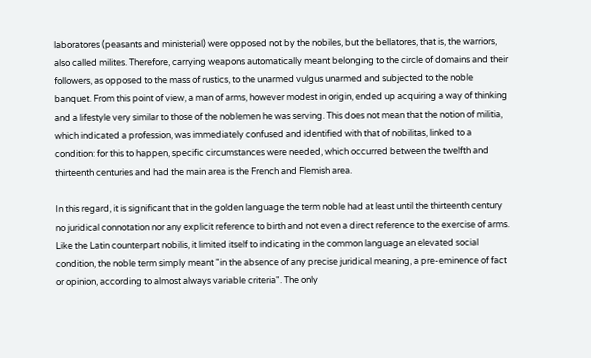laboratores (peasants and ministerial) were opposed not by the nobiles, but the bellatores, that is, the warriors, also called milites. Therefore, carrying weapons automatically meant belonging to the circle of domains and their followers, as opposed to the mass of rustics, to the unarmed vulgus unarmed and subjected to the noble banquet. From this point of view, a man of arms, however modest in origin, ended up acquiring a way of thinking and a lifestyle very similar to those of the noblemen he was serving. This does not mean that the notion of militia, which indicated a profession, was immediately confused and identified with that of nobilitas, linked to a condition: for this to happen, specific circumstances were needed, which occurred between the twelfth and thirteenth centuries and had the main area is the French and Flemish area.

In this regard, it is significant that in the golden language the term noble had at least until the thirteenth century no juridical connotation nor any explicit reference to birth and not even a direct reference to the exercise of arms. Like the Latin counterpart nobilis, it limited itself to indicating in the common language an elevated social condition, the noble term simply meant "in the absence of any precise juridical meaning, a pre-eminence of fact or opinion, according to almost always variable criteria". The only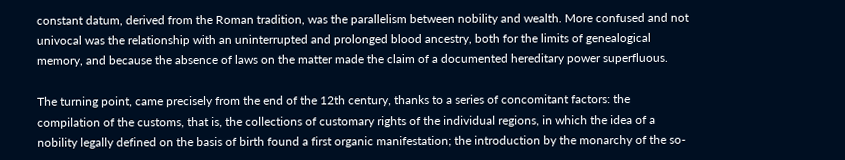constant datum, derived from the Roman tradition, was the parallelism between nobility and wealth. More confused and not univocal was the relationship with an uninterrupted and prolonged blood ancestry, both for the limits of genealogical memory, and because the absence of laws on the matter made the claim of a documented hereditary power superfluous.

The turning point, came precisely from the end of the 12th century, thanks to a series of concomitant factors: the compilation of the customs, that is, the collections of customary rights of the individual regions, in which the idea of a nobility legally defined on the basis of birth found a first organic manifestation; the introduction by the monarchy of the so-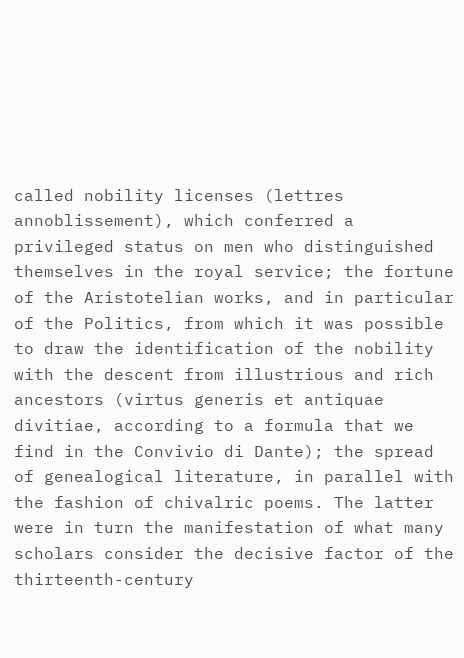called nobility licenses (lettres annoblissement), which conferred a privileged status on men who distinguished themselves in the royal service; the fortune of the Aristotelian works, and in particular of the Politics, from which it was possible to draw the identification of the nobility with the descent from illustrious and rich ancestors (virtus generis et antiquae divitiae, according to a formula that we find in the Convivio di Dante); the spread of genealogical literature, in parallel with the fashion of chivalric poems. The latter were in turn the manifestation of what many scholars consider the decisive factor of the thirteenth-century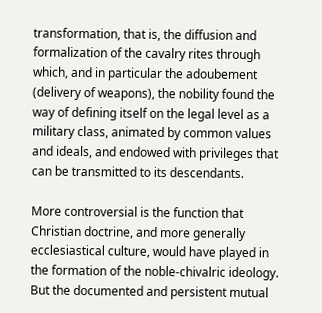transformation, that is, the diffusion and formalization of the cavalry rites through which, and in particular the adoubement (delivery of weapons), the nobility found the way of defining itself on the legal level as a military class, animated by common values and ideals, and endowed with privileges that can be transmitted to its descendants.

More controversial is the function that Christian doctrine, and more generally ecclesiastical culture, would have played in the formation of the noble-chivalric ideology. But the documented and persistent mutual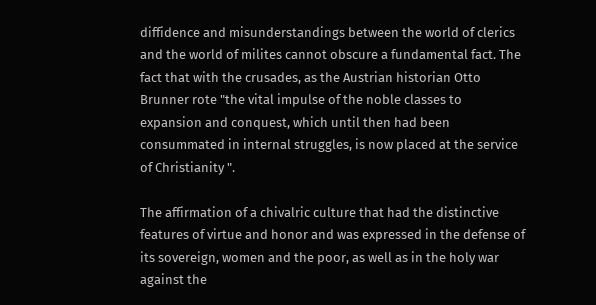diffidence and misunderstandings between the world of clerics and the world of milites cannot obscure a fundamental fact. The fact that with the crusades, as the Austrian historian Otto Brunner rote "the vital impulse of the noble classes to expansion and conquest, which until then had been consummated in internal struggles, is now placed at the service of Christianity ".

The affirmation of a chivalric culture that had the distinctive features of virtue and honor and was expressed in the defense of its sovereign, women and the poor, as well as in the holy war against the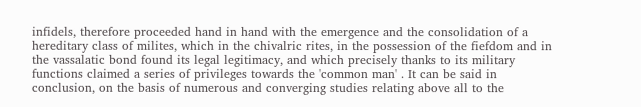infidels, therefore proceeded hand in hand with the emergence and the consolidation of a hereditary class of milites, which in the chivalric rites, in the possession of the fiefdom and in the vassalatic bond found its legal legitimacy, and which precisely thanks to its military functions claimed a series of privileges towards the 'common man' . It can be said in conclusion, on the basis of numerous and converging studies relating above all to the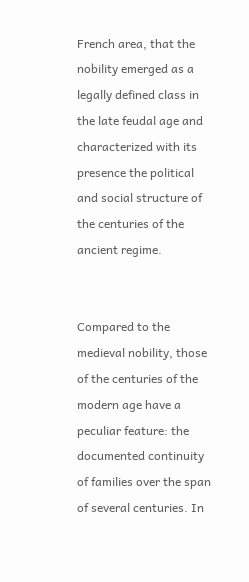French area, that the nobility emerged as a legally defined class in the late feudal age and characterized with its presence the political and social structure of the centuries of the ancient regime.


Compared to the medieval nobility, those of the centuries of the modern age have a peculiar feature: the documented continuity of families over the span of several centuries. In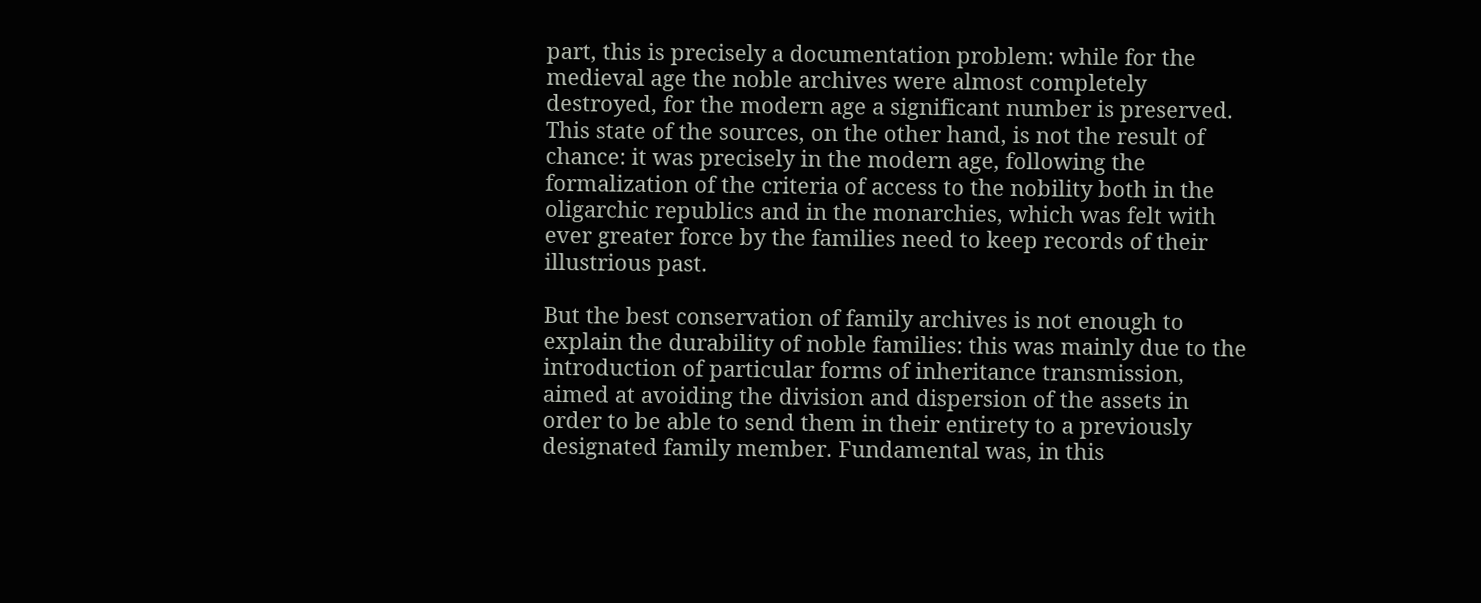part, this is precisely a documentation problem: while for the medieval age the noble archives were almost completely destroyed, for the modern age a significant number is preserved. This state of the sources, on the other hand, is not the result of chance: it was precisely in the modern age, following the formalization of the criteria of access to the nobility both in the oligarchic republics and in the monarchies, which was felt with ever greater force by the families need to keep records of their illustrious past.

But the best conservation of family archives is not enough to explain the durability of noble families: this was mainly due to the introduction of particular forms of inheritance transmission, aimed at avoiding the division and dispersion of the assets in order to be able to send them in their entirety to a previously designated family member. Fundamental was, in this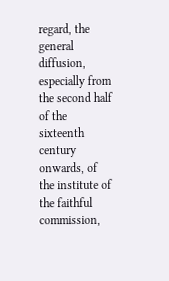regard, the general diffusion, especially from the second half of the sixteenth century onwards, of the institute of the faithful commission,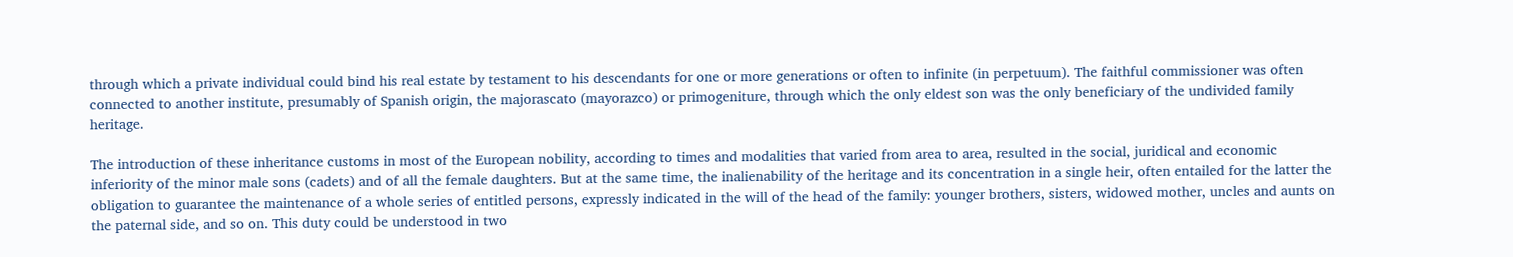through which a private individual could bind his real estate by testament to his descendants for one or more generations or often to infinite (in perpetuum). The faithful commissioner was often connected to another institute, presumably of Spanish origin, the majorascato (mayorazco) or primogeniture, through which the only eldest son was the only beneficiary of the undivided family heritage.

The introduction of these inheritance customs in most of the European nobility, according to times and modalities that varied from area to area, resulted in the social, juridical and economic inferiority of the minor male sons (cadets) and of all the female daughters. But at the same time, the inalienability of the heritage and its concentration in a single heir, often entailed for the latter the obligation to guarantee the maintenance of a whole series of entitled persons, expressly indicated in the will of the head of the family: younger brothers, sisters, widowed mother, uncles and aunts on the paternal side, and so on. This duty could be understood in two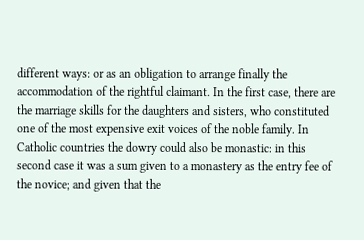different ways: or as an obligation to arrange finally the accommodation of the rightful claimant. In the first case, there are the marriage skills for the daughters and sisters, who constituted one of the most expensive exit voices of the noble family. In Catholic countries the dowry could also be monastic: in this second case it was a sum given to a monastery as the entry fee of the novice; and given that the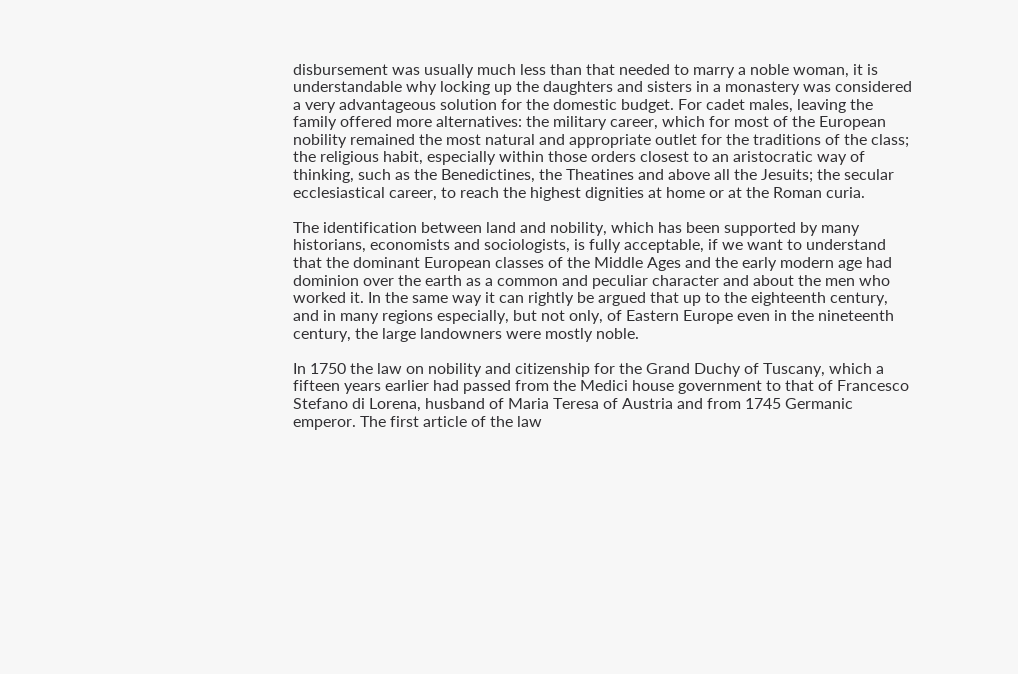disbursement was usually much less than that needed to marry a noble woman, it is understandable why locking up the daughters and sisters in a monastery was considered a very advantageous solution for the domestic budget. For cadet males, leaving the family offered more alternatives: the military career, which for most of the European nobility remained the most natural and appropriate outlet for the traditions of the class; the religious habit, especially within those orders closest to an aristocratic way of thinking, such as the Benedictines, the Theatines and above all the Jesuits; the secular ecclesiastical career, to reach the highest dignities at home or at the Roman curia.

The identification between land and nobility, which has been supported by many historians, economists and sociologists, is fully acceptable, if we want to understand that the dominant European classes of the Middle Ages and the early modern age had dominion over the earth as a common and peculiar character and about the men who worked it. In the same way it can rightly be argued that up to the eighteenth century, and in many regions especially, but not only, of Eastern Europe even in the nineteenth century, the large landowners were mostly noble.

In 1750 the law on nobility and citizenship for the Grand Duchy of Tuscany, which a fifteen years earlier had passed from the Medici house government to that of Francesco Stefano di Lorena, husband of Maria Teresa of Austria and from 1745 Germanic emperor. The first article of the law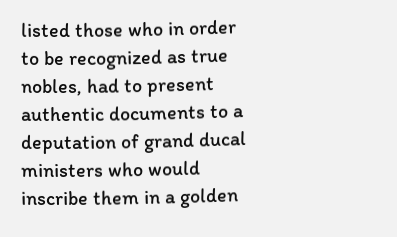listed those who in order to be recognized as true nobles, had to present authentic documents to a deputation of grand ducal ministers who would inscribe them in a golden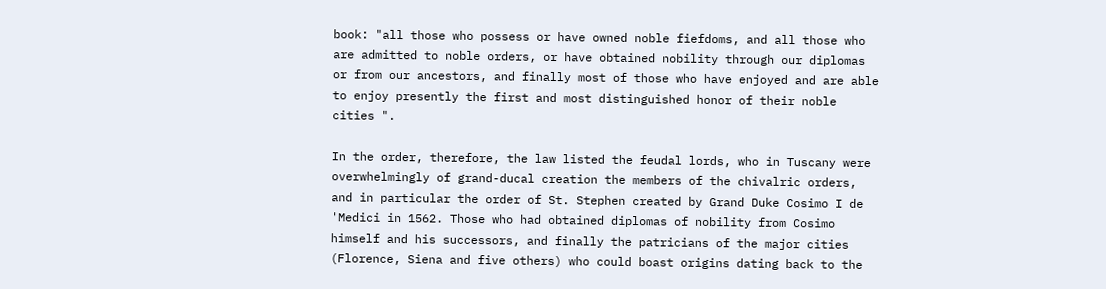book: "all those who possess or have owned noble fiefdoms, and all those who are admitted to noble orders, or have obtained nobility through our diplomas or from our ancestors, and finally most of those who have enjoyed and are able to enjoy presently the first and most distinguished honor of their noble cities ".

In the order, therefore, the law listed the feudal lords, who in Tuscany were overwhelmingly of grand-ducal creation the members of the chivalric orders, and in particular the order of St. Stephen created by Grand Duke Cosimo I de 'Medici in 1562. Those who had obtained diplomas of nobility from Cosimo himself and his successors, and finally the patricians of the major cities (Florence, Siena and five others) who could boast origins dating back to the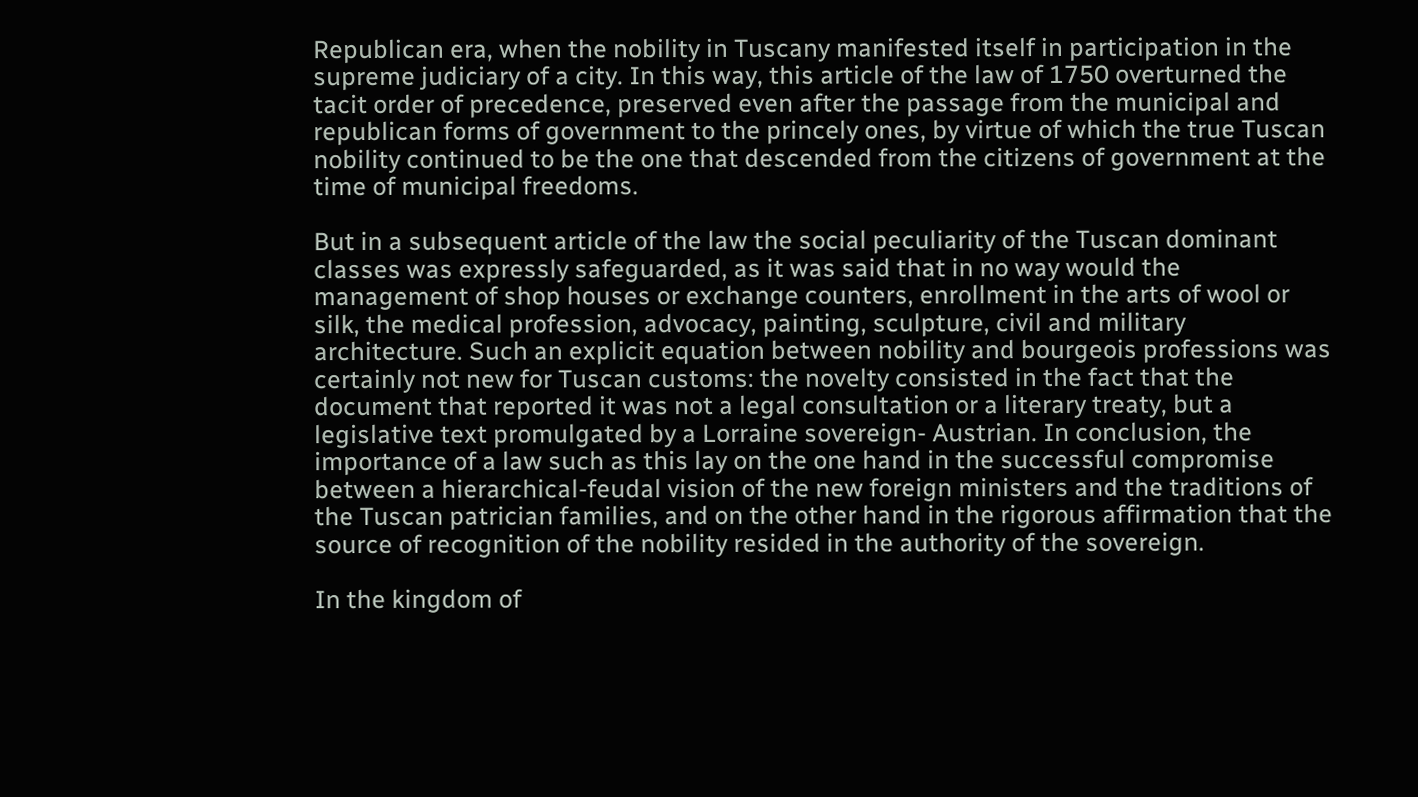Republican era, when the nobility in Tuscany manifested itself in participation in the supreme judiciary of a city. In this way, this article of the law of 1750 overturned the tacit order of precedence, preserved even after the passage from the municipal and republican forms of government to the princely ones, by virtue of which the true Tuscan nobility continued to be the one that descended from the citizens of government at the time of municipal freedoms.

But in a subsequent article of the law the social peculiarity of the Tuscan dominant classes was expressly safeguarded, as it was said that in no way would the management of shop houses or exchange counters, enrollment in the arts of wool or silk, the medical profession, advocacy, painting, sculpture, civil and military architecture. Such an explicit equation between nobility and bourgeois professions was certainly not new for Tuscan customs: the novelty consisted in the fact that the document that reported it was not a legal consultation or a literary treaty, but a legislative text promulgated by a Lorraine sovereign- Austrian. In conclusion, the importance of a law such as this lay on the one hand in the successful compromise between a hierarchical-feudal vision of the new foreign ministers and the traditions of the Tuscan patrician families, and on the other hand in the rigorous affirmation that the source of recognition of the nobility resided in the authority of the sovereign.

In the kingdom of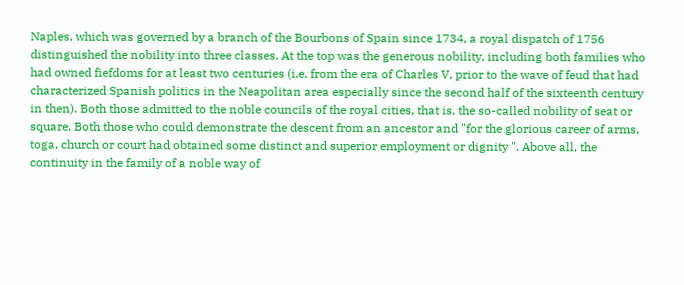Naples, which was governed by a branch of the Bourbons of Spain since 1734, a royal dispatch of 1756 distinguished the nobility into three classes. At the top was the generous nobility, including both families who had owned fiefdoms for at least two centuries (i.e. from the era of Charles V, prior to the wave of feud that had characterized Spanish politics in the Neapolitan area especially since the second half of the sixteenth century in then). Both those admitted to the noble councils of the royal cities, that is, the so-called nobility of seat or square. Both those who could demonstrate the descent from an ancestor and "for the glorious career of arms, toga, church or court had obtained some distinct and superior employment or dignity ". Above all, the continuity in the family of a noble way of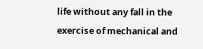life without any fall in the exercise of mechanical and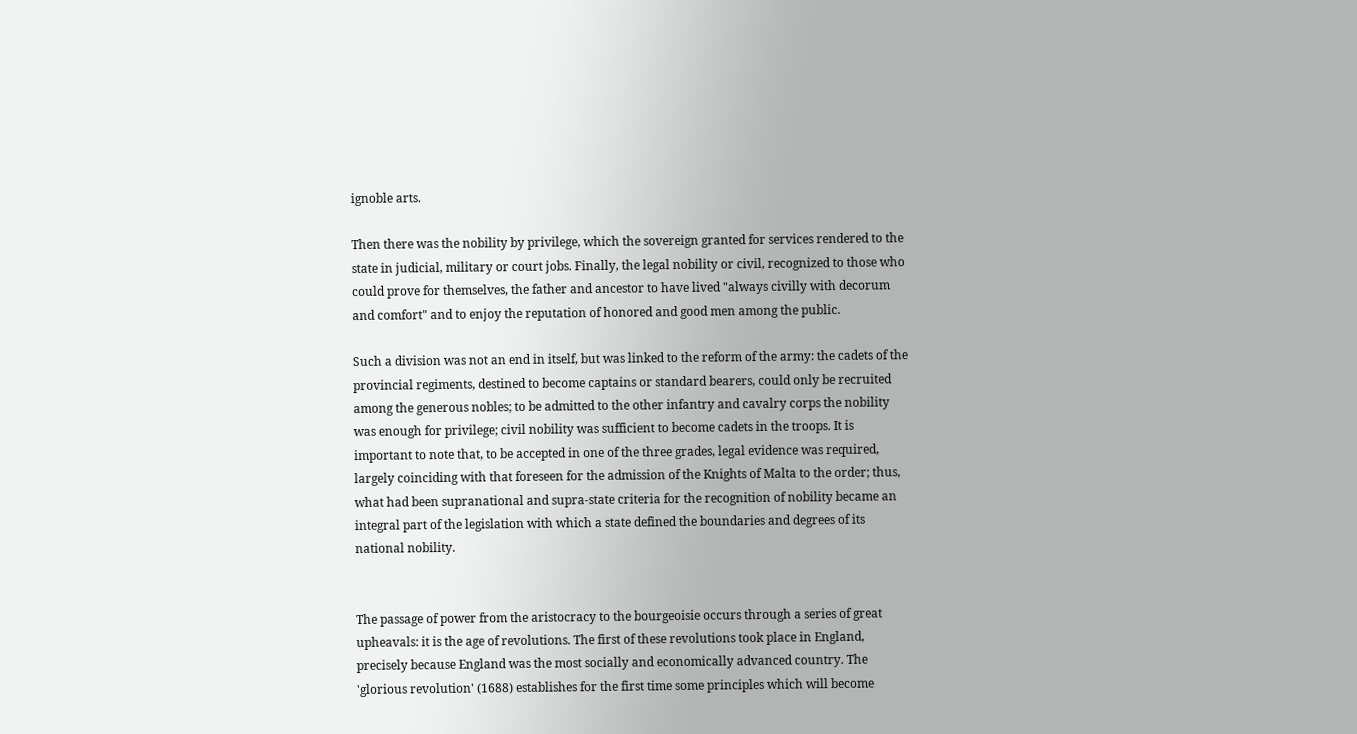ignoble arts.

Then there was the nobility by privilege, which the sovereign granted for services rendered to the state in judicial, military or court jobs. Finally, the legal nobility or civil, recognized to those who could prove for themselves, the father and ancestor to have lived "always civilly with decorum and comfort" and to enjoy the reputation of honored and good men among the public.

Such a division was not an end in itself, but was linked to the reform of the army: the cadets of the provincial regiments, destined to become captains or standard bearers, could only be recruited among the generous nobles; to be admitted to the other infantry and cavalry corps the nobility was enough for privilege; civil nobility was sufficient to become cadets in the troops. It is important to note that, to be accepted in one of the three grades, legal evidence was required, largely coinciding with that foreseen for the admission of the Knights of Malta to the order; thus, what had been supranational and supra-state criteria for the recognition of nobility became an integral part of the legislation with which a state defined the boundaries and degrees of its national nobility.


The passage of power from the aristocracy to the bourgeoisie occurs through a series of great upheavals: it is the age of revolutions. The first of these revolutions took place in England, precisely because England was the most socially and economically advanced country. The 'glorious revolution' (1688) establishes for the first time some principles which will become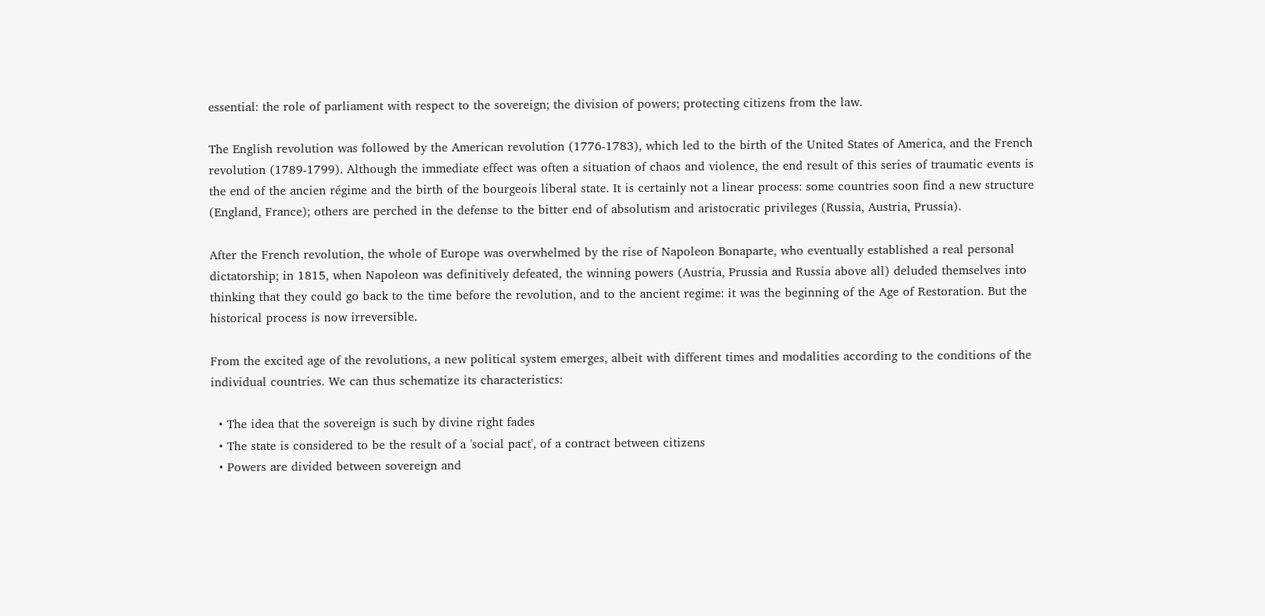essential: the role of parliament with respect to the sovereign; the division of powers; protecting citizens from the law.

The English revolution was followed by the American revolution (1776-1783), which led to the birth of the United States of America, and the French revolution (1789-1799). Although the immediate effect was often a situation of chaos and violence, the end result of this series of traumatic events is the end of the ancien régime and the birth of the bourgeois liberal state. It is certainly not a linear process: some countries soon find a new structure (England, France); others are perched in the defense to the bitter end of absolutism and aristocratic privileges (Russia, Austria, Prussia).

After the French revolution, the whole of Europe was overwhelmed by the rise of Napoleon Bonaparte, who eventually established a real personal dictatorship; in 1815, when Napoleon was definitively defeated, the winning powers (Austria, Prussia and Russia above all) deluded themselves into thinking that they could go back to the time before the revolution, and to the ancient regime: it was the beginning of the Age of Restoration. But the historical process is now irreversible.

From the excited age of the revolutions, a new political system emerges, albeit with different times and modalities according to the conditions of the individual countries. We can thus schematize its characteristics:

  • The idea that the sovereign is such by divine right fades
  • The state is considered to be the result of a 'social pact', of a contract between citizens
  • Powers are divided between sovereign and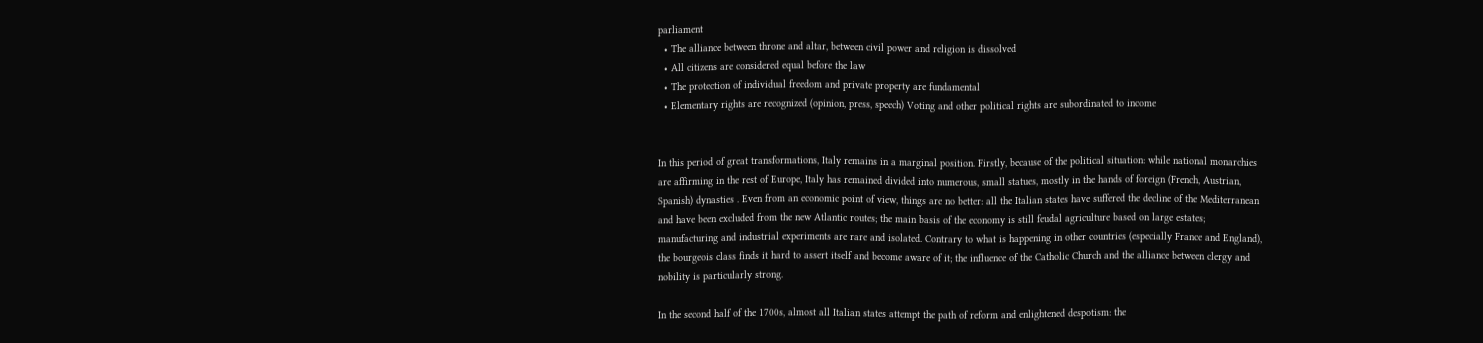parliament
  • The alliance between throne and altar, between civil power and religion is dissolved
  • All citizens are considered equal before the law
  • The protection of individual freedom and private property are fundamental
  • Elementary rights are recognized (opinion, press, speech) Voting and other political rights are subordinated to income


In this period of great transformations, Italy remains in a marginal position. Firstly, because of the political situation: while national monarchies are affirming in the rest of Europe, Italy has remained divided into numerous, small statues, mostly in the hands of foreign (French, Austrian, Spanish) dynasties . Even from an economic point of view, things are no better: all the Italian states have suffered the decline of the Mediterranean and have been excluded from the new Atlantic routes; the main basis of the economy is still feudal agriculture based on large estates; manufacturing and industrial experiments are rare and isolated. Contrary to what is happening in other countries (especially France and England), the bourgeois class finds it hard to assert itself and become aware of it; the influence of the Catholic Church and the alliance between clergy and nobility is particularly strong.

In the second half of the 1700s, almost all Italian states attempt the path of reform and enlightened despotism: the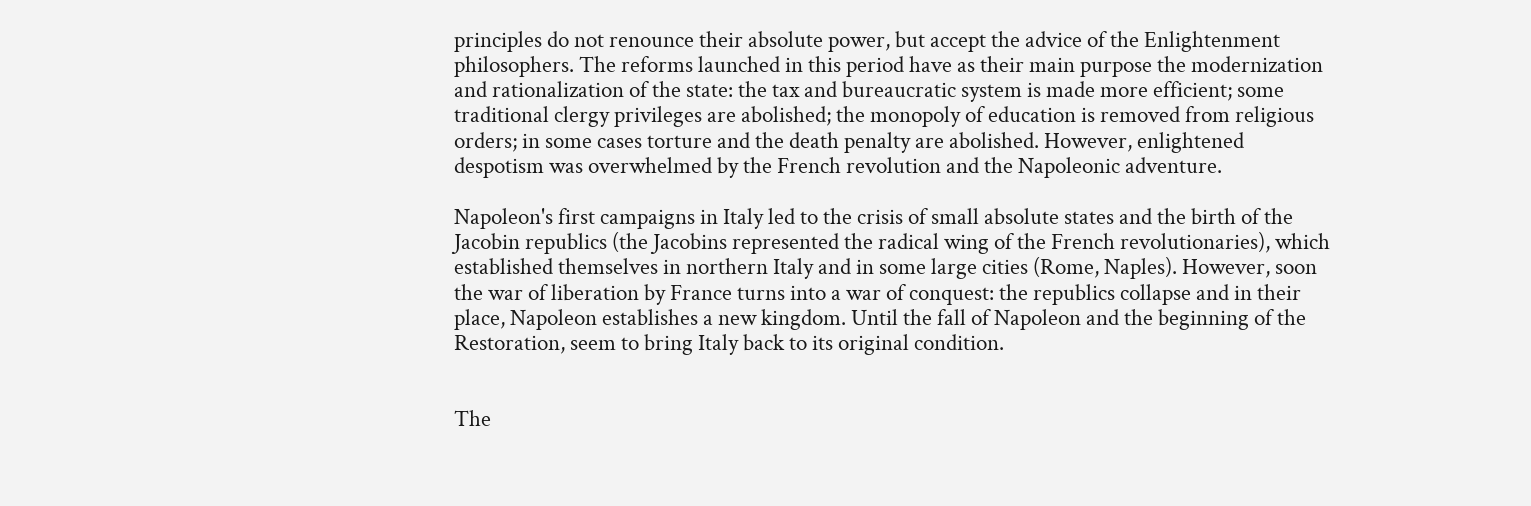principles do not renounce their absolute power, but accept the advice of the Enlightenment philosophers. The reforms launched in this period have as their main purpose the modernization and rationalization of the state: the tax and bureaucratic system is made more efficient; some traditional clergy privileges are abolished; the monopoly of education is removed from religious orders; in some cases torture and the death penalty are abolished. However, enlightened despotism was overwhelmed by the French revolution and the Napoleonic adventure.

Napoleon's first campaigns in Italy led to the crisis of small absolute states and the birth of the Jacobin republics (the Jacobins represented the radical wing of the French revolutionaries), which established themselves in northern Italy and in some large cities (Rome, Naples). However, soon the war of liberation by France turns into a war of conquest: the republics collapse and in their place, Napoleon establishes a new kingdom. Until the fall of Napoleon and the beginning of the Restoration, seem to bring Italy back to its original condition.


The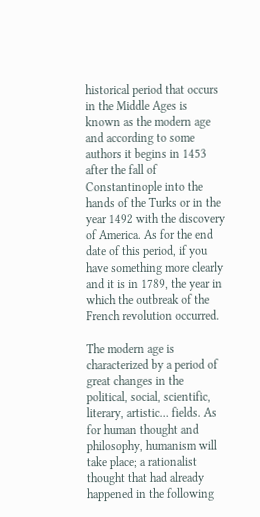historical period that occurs in the Middle Ages is known as the modern age and according to some authors it begins in 1453 after the fall of Constantinople into the hands of the Turks or in the year 1492 with the discovery of America. As for the end date of this period, if you have something more clearly and it is in 1789, the year in which the outbreak of the French revolution occurred.

The modern age is characterized by a period of great changes in the political, social, scientific, literary, artistic… fields. As for human thought and philosophy, humanism will take place; a rationalist thought that had already happened in the following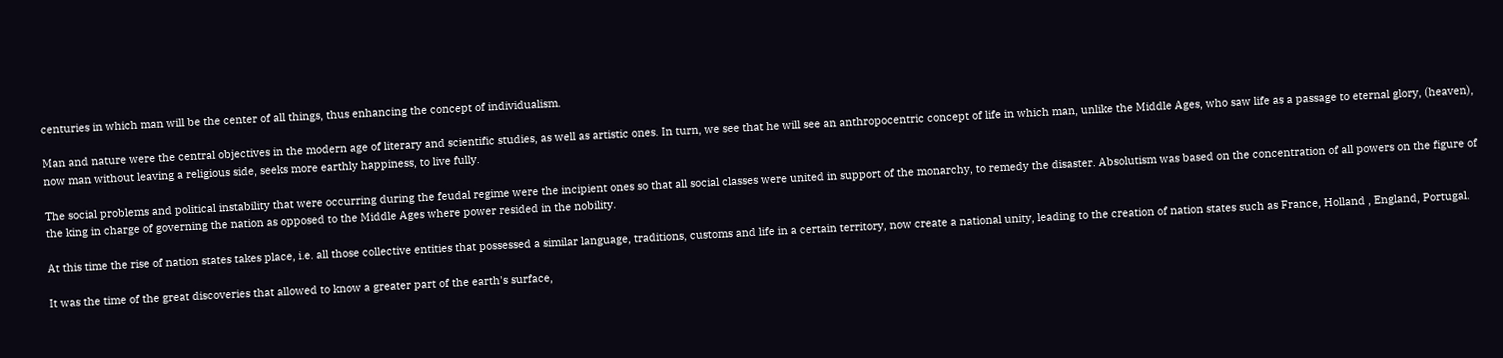centuries in which man will be the center of all things, thus enhancing the concept of individualism.

Man and nature were the central objectives in the modern age of literary and scientific studies, as well as artistic ones. In turn, we see that he will see an anthropocentric concept of life in which man, unlike the Middle Ages, who saw life as a passage to eternal glory, (heaven), now man without leaving a religious side, seeks more earthly happiness, to live fully.

The social problems and political instability that were occurring during the feudal regime were the incipient ones so that all social classes were united in support of the monarchy, to remedy the disaster. Absolutism was based on the concentration of all powers on the figure of the king in charge of governing the nation as opposed to the Middle Ages where power resided in the nobility.

At this time the rise of nation states takes place, i.e. all those collective entities that possessed a similar language, traditions, customs and life in a certain territory, now create a national unity, leading to the creation of nation states such as France, Holland , England, Portugal.

It was the time of the great discoveries that allowed to know a greater part of the earth's surface,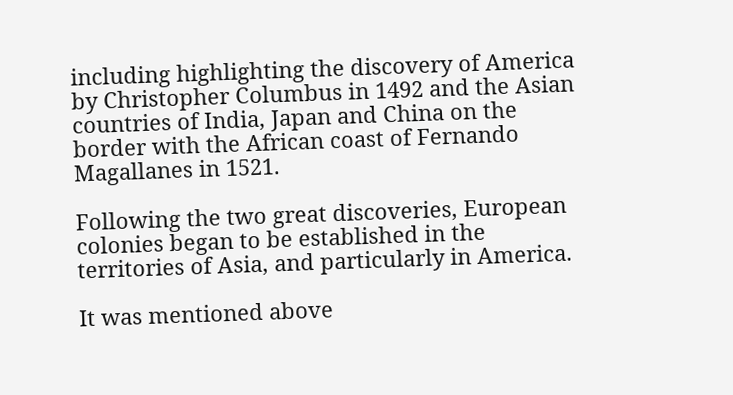including highlighting the discovery of America by Christopher Columbus in 1492 and the Asian countries of India, Japan and China on the border with the African coast of Fernando Magallanes in 1521.

Following the two great discoveries, European colonies began to be established in the territories of Asia, and particularly in America.

It was mentioned above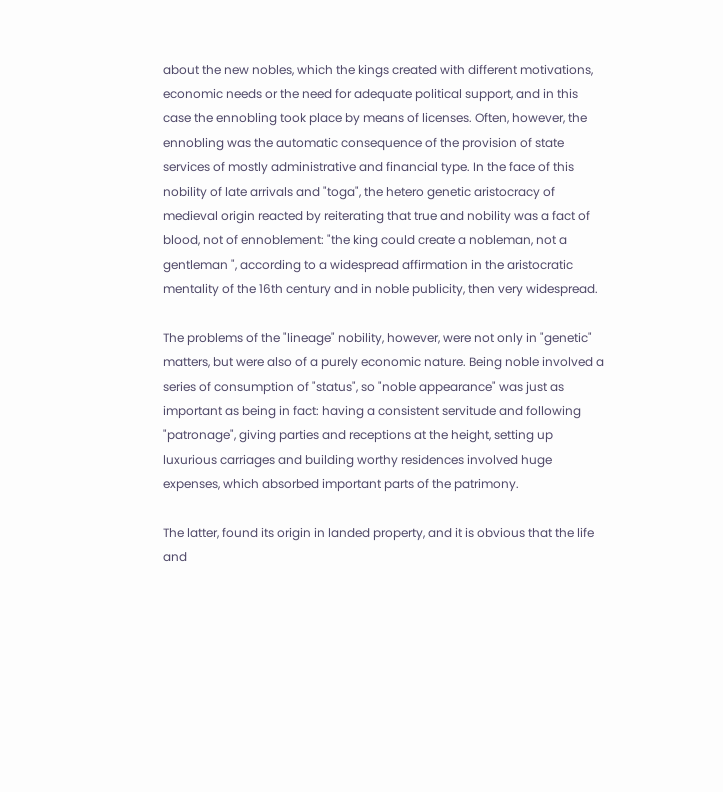about the new nobles, which the kings created with different motivations, economic needs or the need for adequate political support, and in this case the ennobling took place by means of licenses. Often, however, the ennobling was the automatic consequence of the provision of state services of mostly administrative and financial type. In the face of this nobility of late arrivals and "toga", the hetero genetic aristocracy of medieval origin reacted by reiterating that true and nobility was a fact of blood, not of ennoblement: "the king could create a nobleman, not a gentleman ", according to a widespread affirmation in the aristocratic mentality of the 16th century and in noble publicity, then very widespread.

The problems of the "lineage" nobility, however, were not only in "genetic" matters, but were also of a purely economic nature. Being noble involved a series of consumption of "status", so "noble appearance" was just as important as being in fact: having a consistent servitude and following "patronage", giving parties and receptions at the height, setting up luxurious carriages and building worthy residences involved huge expenses, which absorbed important parts of the patrimony.

The latter, found its origin in landed property, and it is obvious that the life and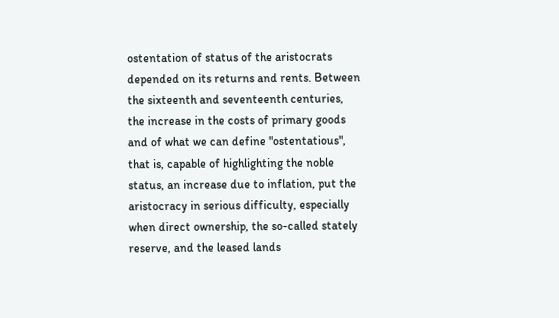ostentation of status of the aristocrats depended on its returns and rents. Between the sixteenth and seventeenth centuries, the increase in the costs of primary goods and of what we can define "ostentatious", that is, capable of highlighting the noble status, an increase due to inflation, put the aristocracy in serious difficulty, especially when direct ownership, the so-called stately reserve, and the leased lands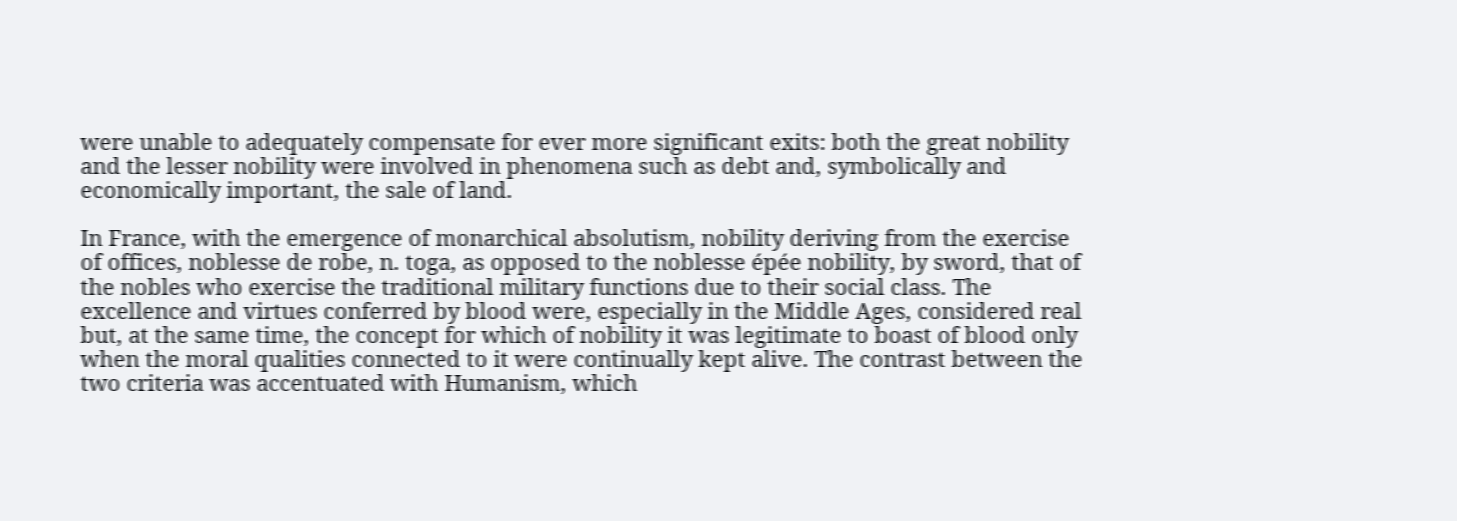were unable to adequately compensate for ever more significant exits: both the great nobility and the lesser nobility were involved in phenomena such as debt and, symbolically and economically important, the sale of land.

In France, with the emergence of monarchical absolutism, nobility deriving from the exercise of offices, noblesse de robe, n. toga, as opposed to the noblesse épée nobility, by sword, that of the nobles who exercise the traditional military functions due to their social class. The excellence and virtues conferred by blood were, especially in the Middle Ages, considered real but, at the same time, the concept for which of nobility it was legitimate to boast of blood only when the moral qualities connected to it were continually kept alive. The contrast between the two criteria was accentuated with Humanism, which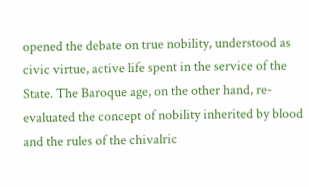opened the debate on true nobility, understood as civic virtue, active life spent in the service of the State. The Baroque age, on the other hand, re-evaluated the concept of nobility inherited by blood and the rules of the chivalric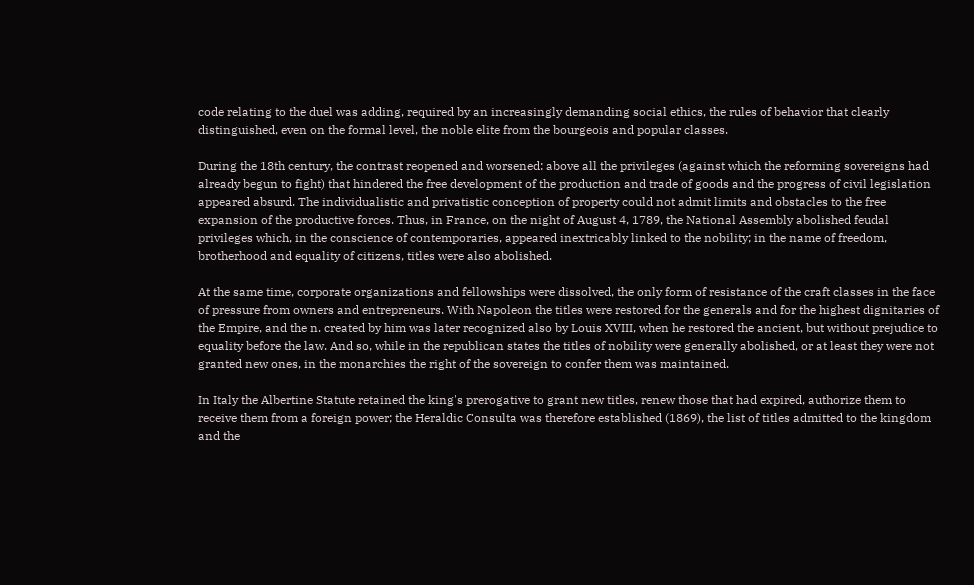code relating to the duel was adding, required by an increasingly demanding social ethics, the rules of behavior that clearly distinguished, even on the formal level, the noble elite from the bourgeois and popular classes.

During the 18th century, the contrast reopened and worsened: above all the privileges (against which the reforming sovereigns had already begun to fight) that hindered the free development of the production and trade of goods and the progress of civil legislation appeared absurd. The individualistic and privatistic conception of property could not admit limits and obstacles to the free expansion of the productive forces. Thus, in France, on the night of August 4, 1789, the National Assembly abolished feudal privileges which, in the conscience of contemporaries, appeared inextricably linked to the nobility; in the name of freedom, brotherhood and equality of citizens, titles were also abolished.

At the same time, corporate organizations and fellowships were dissolved, the only form of resistance of the craft classes in the face of pressure from owners and entrepreneurs. With Napoleon the titles were restored for the generals and for the highest dignitaries of the Empire, and the n. created by him was later recognized also by Louis XVIII, when he restored the ancient, but without prejudice to equality before the law. And so, while in the republican states the titles of nobility were generally abolished, or at least they were not granted new ones, in the monarchies the right of the sovereign to confer them was maintained.

In Italy the Albertine Statute retained the king's prerogative to grant new titles, renew those that had expired, authorize them to receive them from a foreign power; the Heraldic Consulta was therefore established (1869), the list of titles admitted to the kingdom and the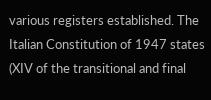various registers established. The Italian Constitution of 1947 states (XIV of the transitional and final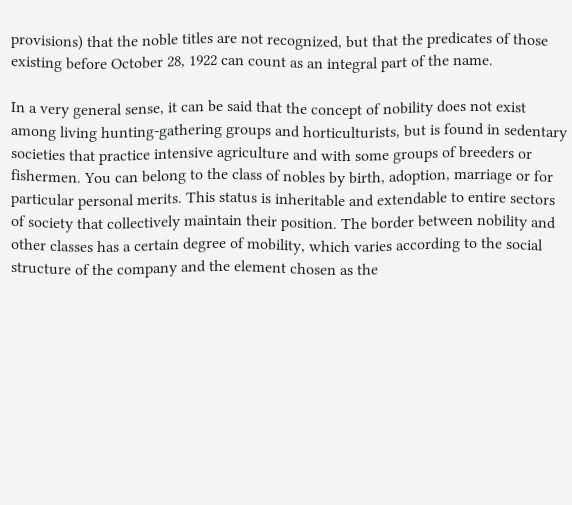provisions) that the noble titles are not recognized, but that the predicates of those existing before October 28, 1922 can count as an integral part of the name.

In a very general sense, it can be said that the concept of nobility does not exist among living hunting-gathering groups and horticulturists, but is found in sedentary societies that practice intensive agriculture and with some groups of breeders or fishermen. You can belong to the class of nobles by birth, adoption, marriage or for particular personal merits. This status is inheritable and extendable to entire sectors of society that collectively maintain their position. The border between nobility and other classes has a certain degree of mobility, which varies according to the social structure of the company and the element chosen as the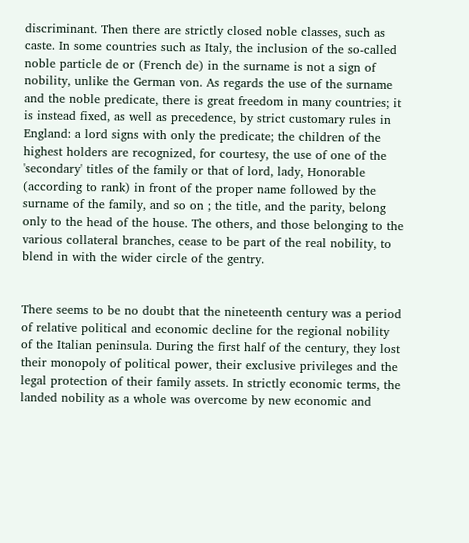discriminant. Then there are strictly closed noble classes, such as caste. In some countries such as Italy, the inclusion of the so-called noble particle de or (French de) in the surname is not a sign of nobility, unlike the German von. As regards the use of the surname and the noble predicate, there is great freedom in many countries; it is instead fixed, as well as precedence, by strict customary rules in England: a lord signs with only the predicate; the children of the highest holders are recognized, for courtesy, the use of one of the 'secondary' titles of the family or that of lord, lady, Honorable (according to rank) in front of the proper name followed by the surname of the family, and so on ; the title, and the parity, belong only to the head of the house. The others, and those belonging to the various collateral branches, cease to be part of the real nobility, to blend in with the wider circle of the gentry.


There seems to be no doubt that the nineteenth century was a period of relative political and economic decline for the regional nobility of the Italian peninsula. During the first half of the century, they lost their monopoly of political power, their exclusive privileges and the legal protection of their family assets. In strictly economic terms, the landed nobility as a whole was overcome by new economic and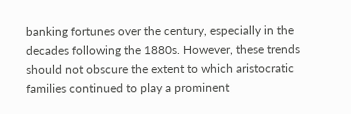banking fortunes over the century, especially in the decades following the 1880s. However, these trends should not obscure the extent to which aristocratic families continued to play a prominent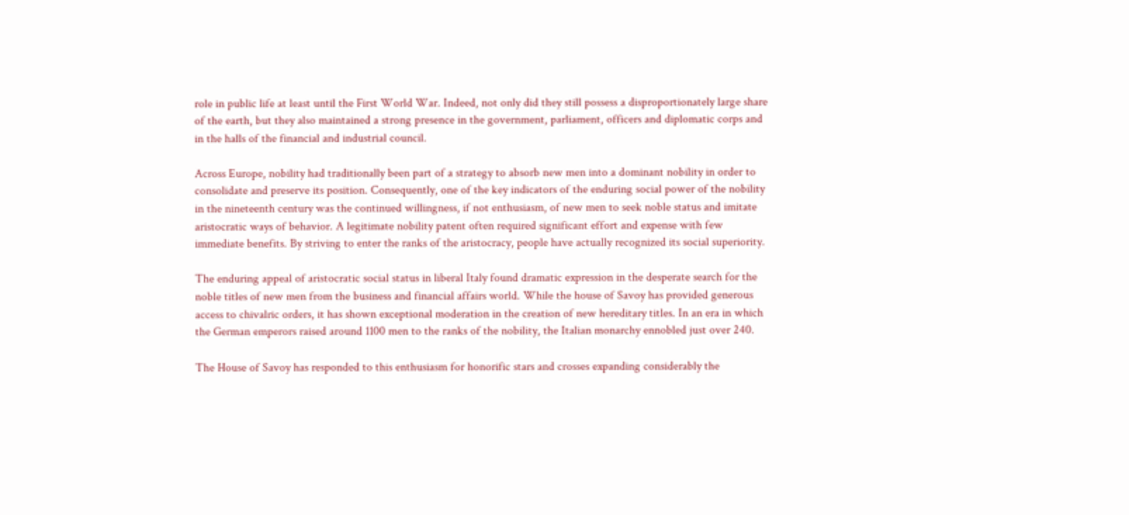role in public life at least until the First World War. Indeed, not only did they still possess a disproportionately large share of the earth, but they also maintained a strong presence in the government, parliament, officers and diplomatic corps and in the halls of the financial and industrial council.

Across Europe, nobility had traditionally been part of a strategy to absorb new men into a dominant nobility in order to consolidate and preserve its position. Consequently, one of the key indicators of the enduring social power of the nobility in the nineteenth century was the continued willingness, if not enthusiasm, of new men to seek noble status and imitate aristocratic ways of behavior. A legitimate nobility patent often required significant effort and expense with few immediate benefits. By striving to enter the ranks of the aristocracy, people have actually recognized its social superiority.

The enduring appeal of aristocratic social status in liberal Italy found dramatic expression in the desperate search for the noble titles of new men from the business and financial affairs world. While the house of Savoy has provided generous access to chivalric orders, it has shown exceptional moderation in the creation of new hereditary titles. In an era in which the German emperors raised around 1100 men to the ranks of the nobility, the Italian monarchy ennobled just over 240.

The House of Savoy has responded to this enthusiasm for honorific stars and crosses expanding considerably the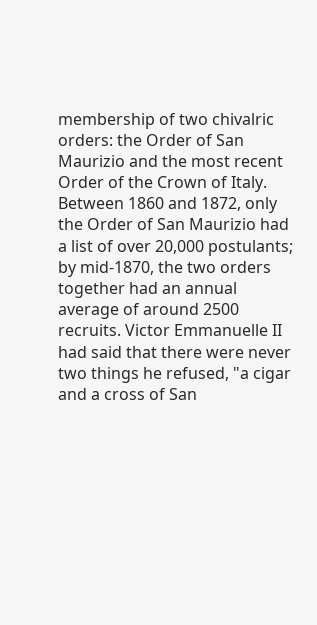membership of two chivalric orders: the Order of San Maurizio and the most recent Order of the Crown of Italy. Between 1860 and 1872, only the Order of San Maurizio had a list of over 20,000 postulants; by mid-1870, the two orders together had an annual average of around 2500 recruits. Victor Emmanuelle II had said that there were never two things he refused, "a cigar and a cross of San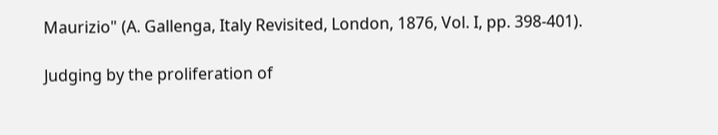Maurizio" (A. Gallenga, Italy Revisited, London, 1876, Vol. I, pp. 398-401).

Judging by the proliferation of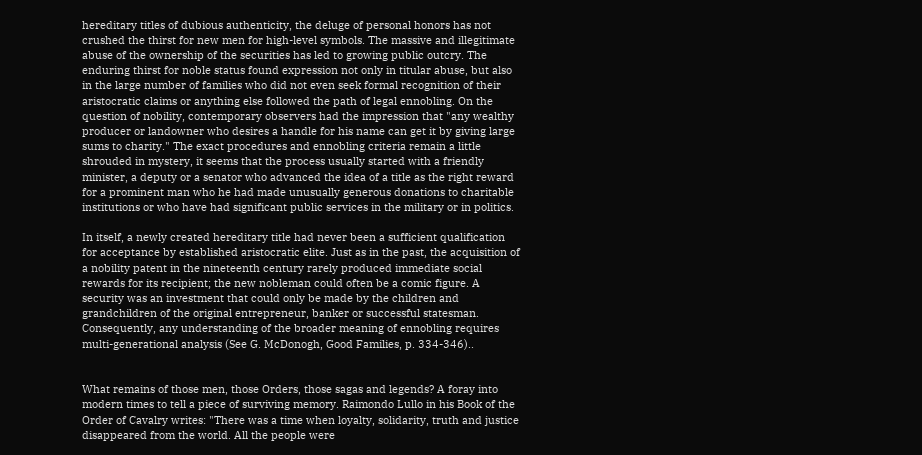hereditary titles of dubious authenticity, the deluge of personal honors has not crushed the thirst for new men for high-level symbols. The massive and illegitimate abuse of the ownership of the securities has led to growing public outcry. The enduring thirst for noble status found expression not only in titular abuse, but also in the large number of families who did not even seek formal recognition of their aristocratic claims or anything else followed the path of legal ennobling. On the question of nobility, contemporary observers had the impression that "any wealthy producer or landowner who desires a handle for his name can get it by giving large sums to charity." The exact procedures and ennobling criteria remain a little shrouded in mystery, it seems that the process usually started with a friendly minister, a deputy or a senator who advanced the idea of a title as the right reward for a prominent man who he had made unusually generous donations to charitable institutions or who have had significant public services in the military or in politics.

In itself, a newly created hereditary title had never been a sufficient qualification for acceptance by established aristocratic elite. Just as in the past, the acquisition of a nobility patent in the nineteenth century rarely produced immediate social rewards for its recipient; the new nobleman could often be a comic figure. A security was an investment that could only be made by the children and grandchildren of the original entrepreneur, banker or successful statesman. Consequently, any understanding of the broader meaning of ennobling requires multi-generational analysis (See G. McDonogh, Good Families, p. 334-346)..


What remains of those men, those Orders, those sagas and legends? A foray into modern times to tell a piece of surviving memory. Raimondo Lullo in his Book of the Order of Cavalry writes: "There was a time when loyalty, solidarity, truth and justice disappeared from the world. All the people were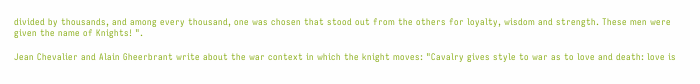divided by thousands, and among every thousand, one was chosen that stood out from the others for loyalty, wisdom and strength. These men were given the name of Knights! ".

Jean Chevalier and Alain Gheerbrant write about the war context in which the knight moves: "Cavalry gives style to war as to love and death: love is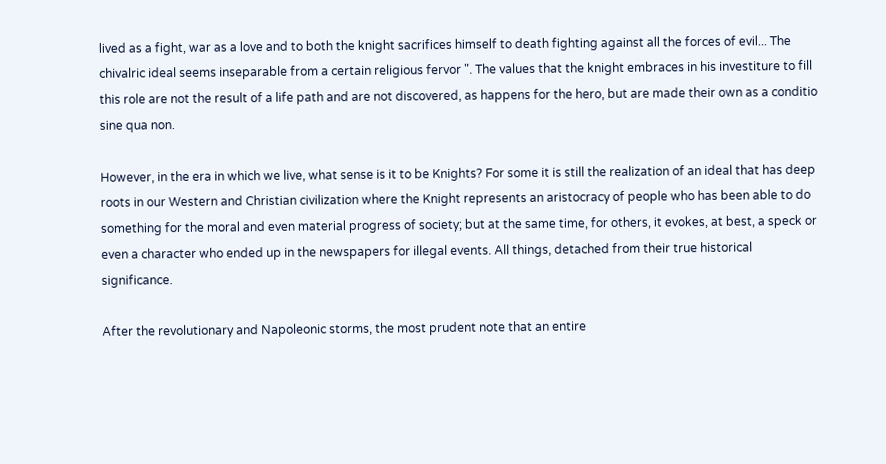lived as a fight, war as a love and to both the knight sacrifices himself to death fighting against all the forces of evil... The chivalric ideal seems inseparable from a certain religious fervor ". The values that the knight embraces in his investiture to fill this role are not the result of a life path and are not discovered, as happens for the hero, but are made their own as a conditio sine qua non.

However, in the era in which we live, what sense is it to be Knights? For some it is still the realization of an ideal that has deep roots in our Western and Christian civilization where the Knight represents an aristocracy of people who has been able to do something for the moral and even material progress of society; but at the same time, for others, it evokes, at best, a speck or even a character who ended up in the newspapers for illegal events. All things, detached from their true historical significance.

After the revolutionary and Napoleonic storms, the most prudent note that an entire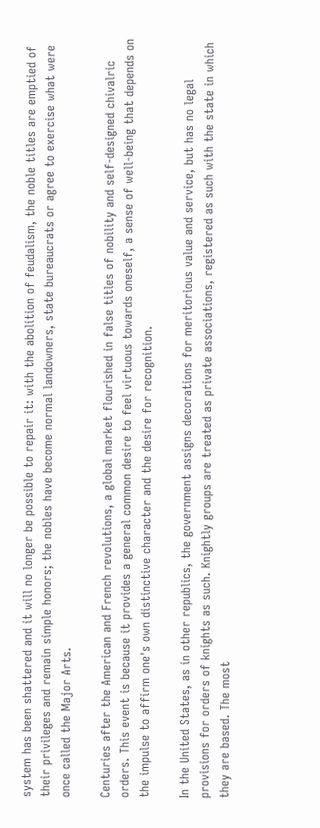system has been shattered and it will no longer be possible to repair it: with the abolition of feudalism, the noble titles are emptied of their privileges and remain simple honors; the nobles have become normal landowners, state bureaucrats or agree to exercise what were once called the Major Arts.

Centuries after the American and French revolutions, a global market flourished in false titles of nobility and self-designed chivalric orders. This event is because it provides a general common desire to feel virtuous towards oneself, a sense of well-being that depends on the impulse to affirm one's own distinctive character and the desire for recognition.

In the United States, as in other republics, the government assigns decorations for meritorious value and service, but has no legal provisions for orders of knights as such. Knightly groups are treated as private associations, registered as such with the state in which they are based. The most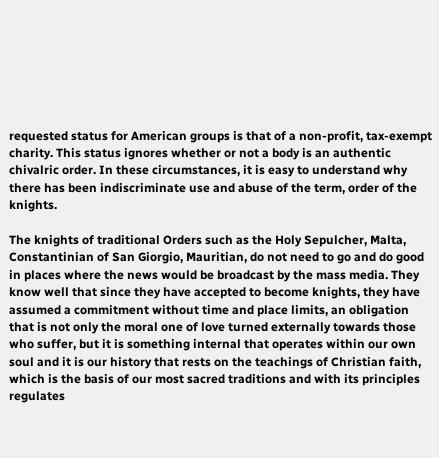requested status for American groups is that of a non-profit, tax-exempt charity. This status ignores whether or not a body is an authentic chivalric order. In these circumstances, it is easy to understand why there has been indiscriminate use and abuse of the term, order of the knights.

The knights of traditional Orders such as the Holy Sepulcher, Malta, Constantinian of San Giorgio, Mauritian, do not need to go and do good in places where the news would be broadcast by the mass media. They know well that since they have accepted to become knights, they have assumed a commitment without time and place limits, an obligation that is not only the moral one of love turned externally towards those who suffer, but it is something internal that operates within our own soul and it is our history that rests on the teachings of Christian faith, which is the basis of our most sacred traditions and with its principles regulates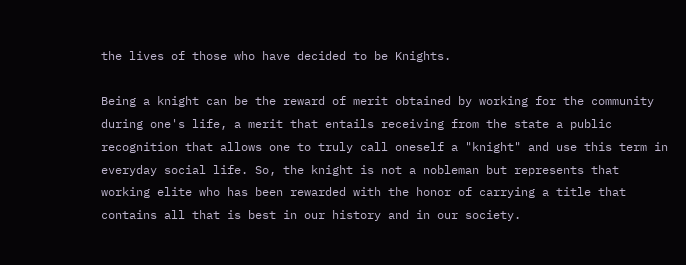the lives of those who have decided to be Knights.

Being a knight can be the reward of merit obtained by working for the community during one's life, a merit that entails receiving from the state a public recognition that allows one to truly call oneself a "knight" and use this term in everyday social life. So, the knight is not a nobleman but represents that working elite who has been rewarded with the honor of carrying a title that contains all that is best in our history and in our society.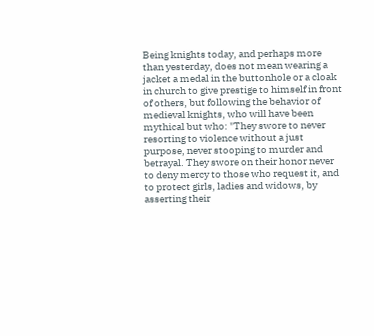Being knights today, and perhaps more than yesterday, does not mean wearing a jacket a medal in the buttonhole or a cloak in church to give prestige to himself in front of others, but following the behavior of medieval knights, who will have been mythical but who: "They swore to never resorting to violence without a just purpose, never stooping to murder and betrayal. They swore on their honor never to deny mercy to those who request it, and to protect girls, ladies and widows, by asserting their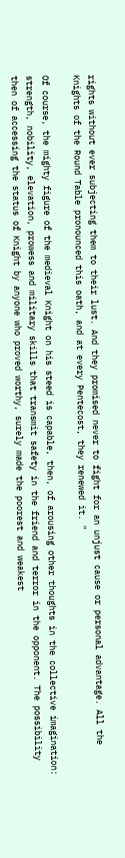rights without ever subjecting them to their lust. And they promised never to fight for an unjust cause or personal advantage. All the Knights of the Round Table pronounced this oath, and at every Pentecost, they renewed it. "

Of course, the mighty figure of the medieval Knight on his steed is capable, then, of arousing other thoughts in the collective imagination: strength, nobility, elevation, prowess and military skills that transmit safety in the friend and terror in the opponent. The possibility then of accessing the status of Knight by anyone who proved worthy, surely made the poorest and weakest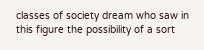classes of society dream who saw in this figure the possibility of a sort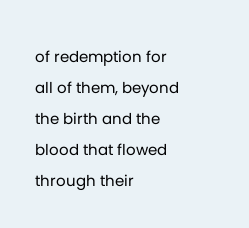of redemption for all of them, beyond the birth and the blood that flowed through their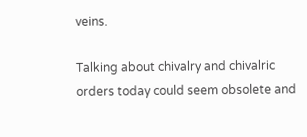veins.

Talking about chivalry and chivalric orders today could seem obsolete and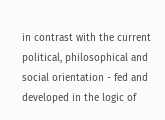in contrast with the current political, philosophical and social orientation - fed and developed in the logic of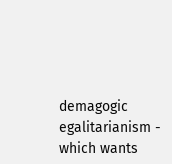demagogic egalitarianism - which wants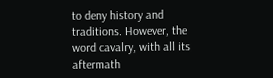to deny history and traditions. However, the word cavalry, with all its aftermath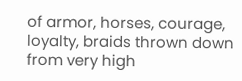of armor, horses, courage, loyalty, braids thrown down from very high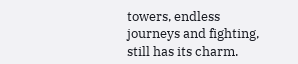towers, endless journeys and fighting, still has its charm.